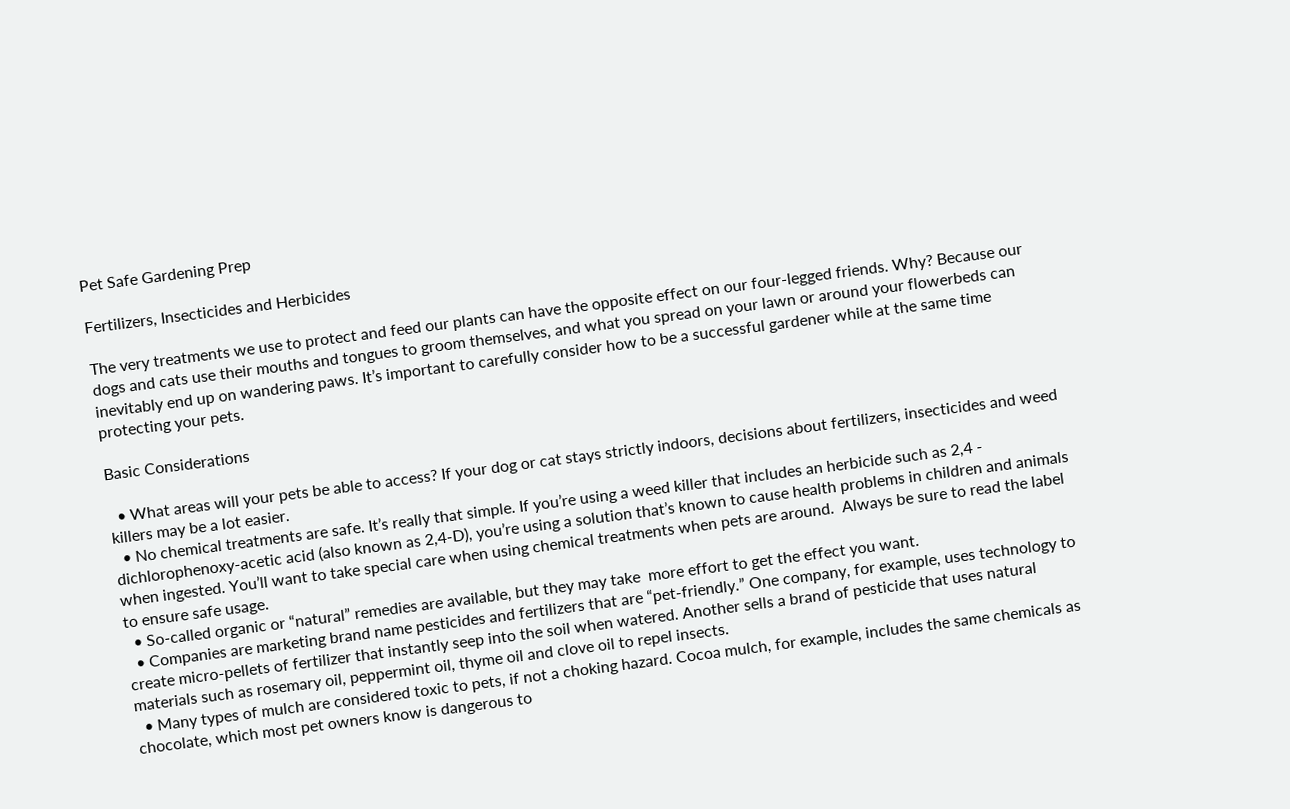Pet Safe Gardening Prep

Fertilizers, Insecticides and Herbicides

The very treatments we use to protect and feed our plants can have the opposite effect on our four-legged friends. Why? Because our dogs and cats use their mouths and tongues to groom themselves, and what you spread on your lawn or around your flowerbeds can inevitably end up on wandering paws. It’s important to carefully consider how to be a successful gardener while at the same time protecting your pets.

Basic Considerations

  • What areas will your pets be able to access? If your dog or cat stays strictly indoors, decisions about fertilizers, insecticides and weed killers may be a lot easier.
  • No chemical treatments are safe. It’s really that simple. If you’re using a weed killer that includes an herbicide such as 2,4 - dichlorophenoxy-acetic acid (also known as 2,4-D), you’re using a solution that’s known to cause health problems in children and animals when ingested. You’ll want to take special care when using chemical treatments when pets are around.  Always be sure to read the label to ensure safe usage.
  • So-called organic or “natural” remedies are available, but they may take  more effort to get the effect you want.
  • Companies are marketing brand name pesticides and fertilizers that are “pet-friendly.” One company, for example, uses technology to create micro-pellets of fertilizer that instantly seep into the soil when watered. Another sells a brand of pesticide that uses natural materials such as rosemary oil, peppermint oil, thyme oil and clove oil to repel insects.
  • Many types of mulch are considered toxic to pets, if not a choking hazard. Cocoa mulch, for example, includes the same chemicals as chocolate, which most pet owners know is dangerous to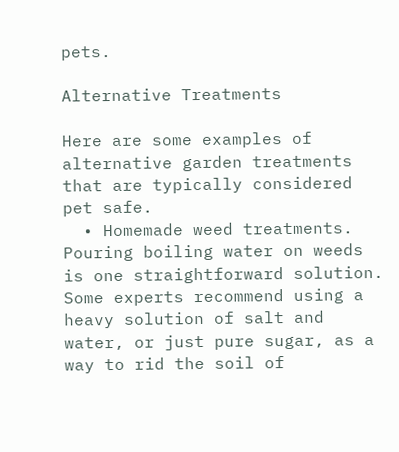pets.

Alternative Treatments

Here are some examples of alternative garden treatments that are typically considered pet safe.
  • Homemade weed treatments. Pouring boiling water on weeds is one straightforward solution. Some experts recommend using a heavy solution of salt and water, or just pure sugar, as a way to rid the soil of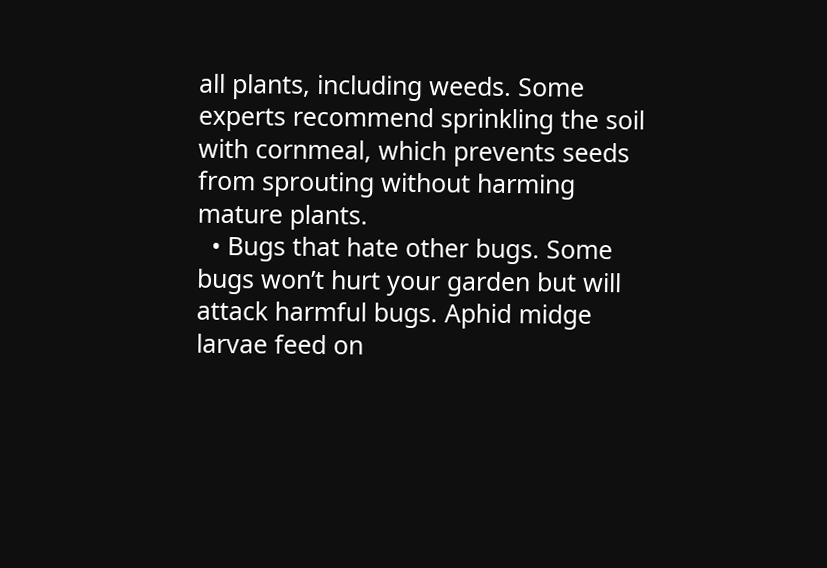all plants, including weeds. Some experts recommend sprinkling the soil with cornmeal, which prevents seeds from sprouting without harming mature plants.
  • Bugs that hate other bugs. Some bugs won’t hurt your garden but will attack harmful bugs. Aphid midge larvae feed on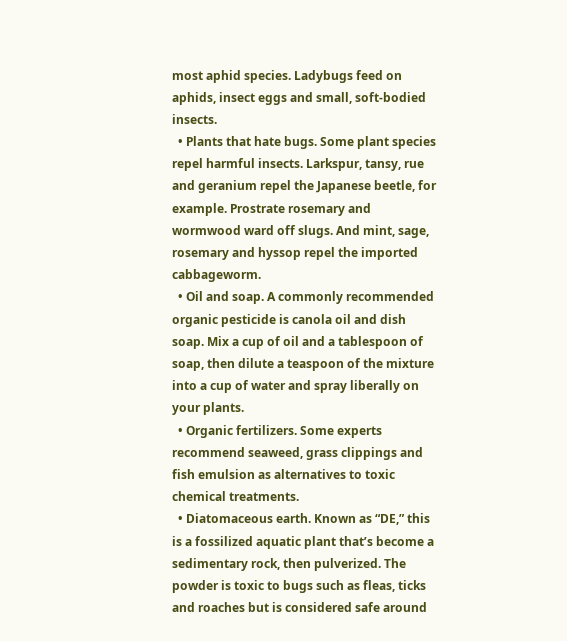most aphid species. Ladybugs feed on aphids, insect eggs and small, soft-bodied insects.
  • Plants that hate bugs. Some plant species repel harmful insects. Larkspur, tansy, rue and geranium repel the Japanese beetle, for example. Prostrate rosemary and wormwood ward off slugs. And mint, sage, rosemary and hyssop repel the imported cabbageworm.
  • Oil and soap. A commonly recommended organic pesticide is canola oil and dish soap. Mix a cup of oil and a tablespoon of soap, then dilute a teaspoon of the mixture into a cup of water and spray liberally on your plants.
  • Organic fertilizers. Some experts recommend seaweed, grass clippings and fish emulsion as alternatives to toxic chemical treatments.
  • Diatomaceous earth. Known as “DE,” this is a fossilized aquatic plant that’s become a sedimentary rock, then pulverized. The powder is toxic to bugs such as fleas, ticks and roaches but is considered safe around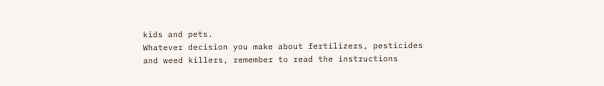kids and pets.
Whatever decision you make about fertilizers, pesticides and weed killers, remember to read the instructions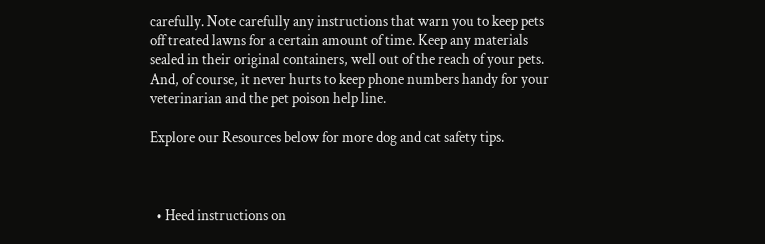carefully. Note carefully any instructions that warn you to keep pets off treated lawns for a certain amount of time. Keep any materials sealed in their original containers, well out of the reach of your pets. And, of course, it never hurts to keep phone numbers handy for your veterinarian and the pet poison help line.

Explore our Resources below for more dog and cat safety tips.



  • Heed instructions on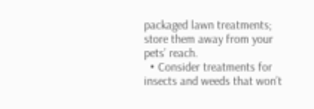packaged lawn treatments; store them away from your pets’ reach.
  • Consider treatments for insects and weeds that won’t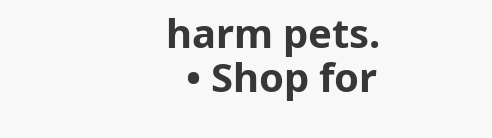harm pets.
  • Shop for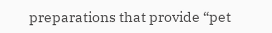preparations that provide “pet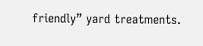friendly” yard treatments.